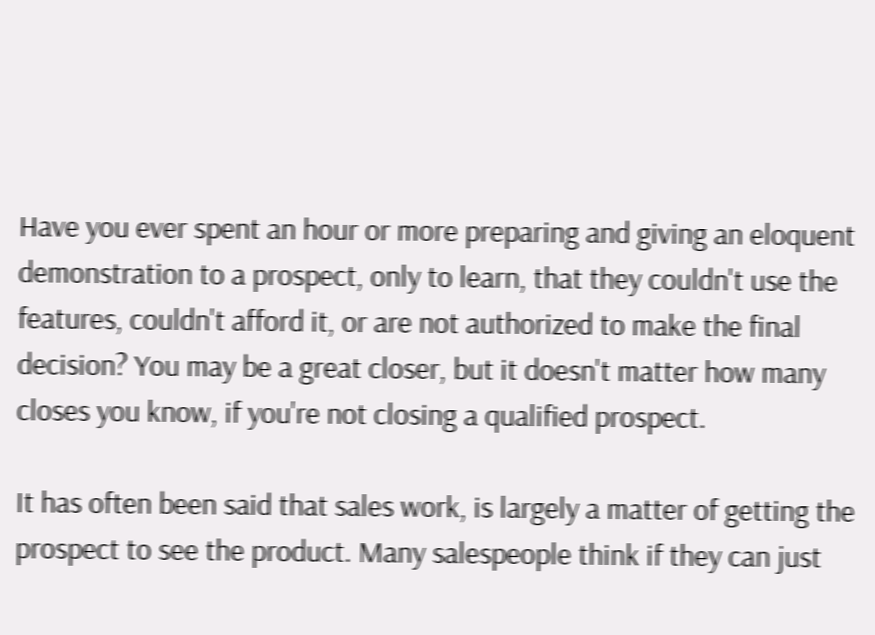Have you ever spent an hour or more preparing and giving an eloquent demonstration to a prospect, only to learn, that they couldn't use the features, couldn't afford it, or are not authorized to make the final decision? You may be a great closer, but it doesn't matter how many closes you know, if you're not closing a qualified prospect.

It has often been said that sales work, is largely a matter of getting the prospect to see the product. Many salespeople think if they can just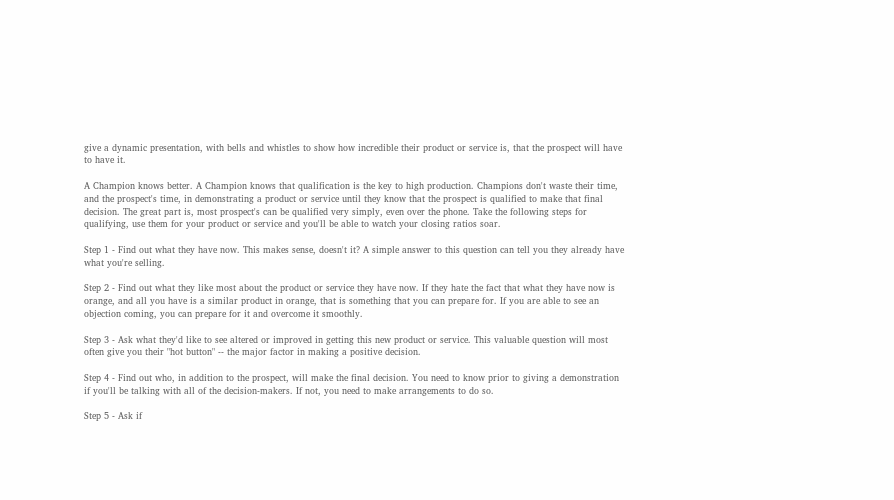give a dynamic presentation, with bells and whistles to show how incredible their product or service is, that the prospect will have to have it.

A Champion knows better. A Champion knows that qualification is the key to high production. Champions don't waste their time, and the prospect's time, in demonstrating a product or service until they know that the prospect is qualified to make that final decision. The great part is, most prospect's can be qualified very simply, even over the phone. Take the following steps for qualifying, use them for your product or service and you'll be able to watch your closing ratios soar.

Step 1 - Find out what they have now. This makes sense, doesn't it? A simple answer to this question can tell you they already have what you're selling.

Step 2 - Find out what they like most about the product or service they have now. If they hate the fact that what they have now is orange, and all you have is a similar product in orange, that is something that you can prepare for. If you are able to see an objection coming, you can prepare for it and overcome it smoothly.

Step 3 - Ask what they'd like to see altered or improved in getting this new product or service. This valuable question will most often give you their "hot button" -- the major factor in making a positive decision.

Step 4 - Find out who, in addition to the prospect, will make the final decision. You need to know prior to giving a demonstration if you'll be talking with all of the decision-makers. If not, you need to make arrangements to do so.

Step 5 - Ask if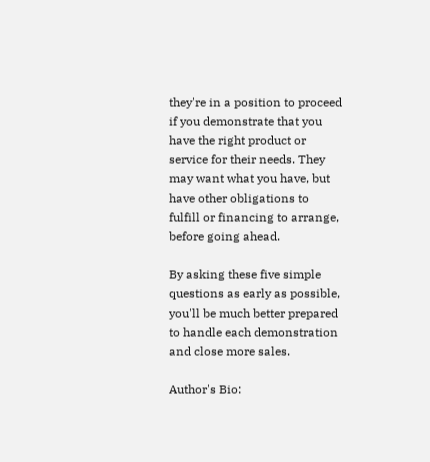they're in a position to proceed if you demonstrate that you have the right product or service for their needs. They may want what you have, but have other obligations to fulfill or financing to arrange, before going ahead.

By asking these five simple questions as early as possible, you'll be much better prepared to handle each demonstration and close more sales.

Author's Bio: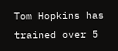Tom Hopkins has trained over 5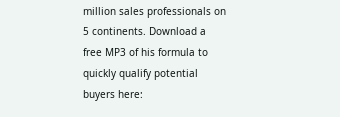million sales professionals on 5 continents. Download a free MP3 of his formula to quickly qualify potential buyers here: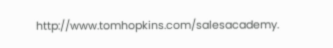http://www.tomhopkins.com/salesacademy.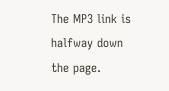The MP3 link is halfway down the page.